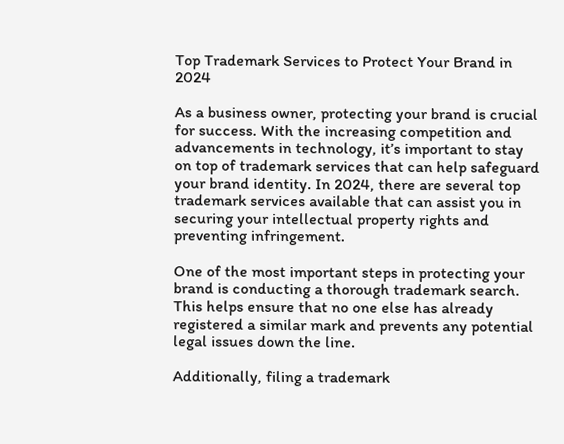Top Trademark Services to Protect Your Brand in 2024

As a business owner, protecting your brand is crucial for success. With the increasing competition and advancements in technology, it’s important to stay on top of trademark services that can help safeguard your brand identity. In 2024, there are several top trademark services available that can assist you in securing your intellectual property rights and preventing infringement.

One of the most important steps in protecting your brand is conducting a thorough trademark search. This helps ensure that no one else has already registered a similar mark and prevents any potential legal issues down the line.

Additionally, filing a trademark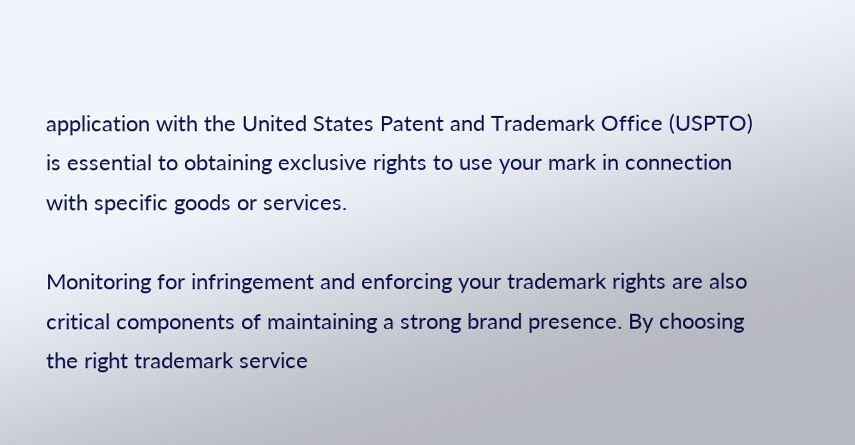application with the United States Patent and Trademark Office (USPTO) is essential to obtaining exclusive rights to use your mark in connection with specific goods or services.

Monitoring for infringement and enforcing your trademark rights are also critical components of maintaining a strong brand presence. By choosing the right trademark service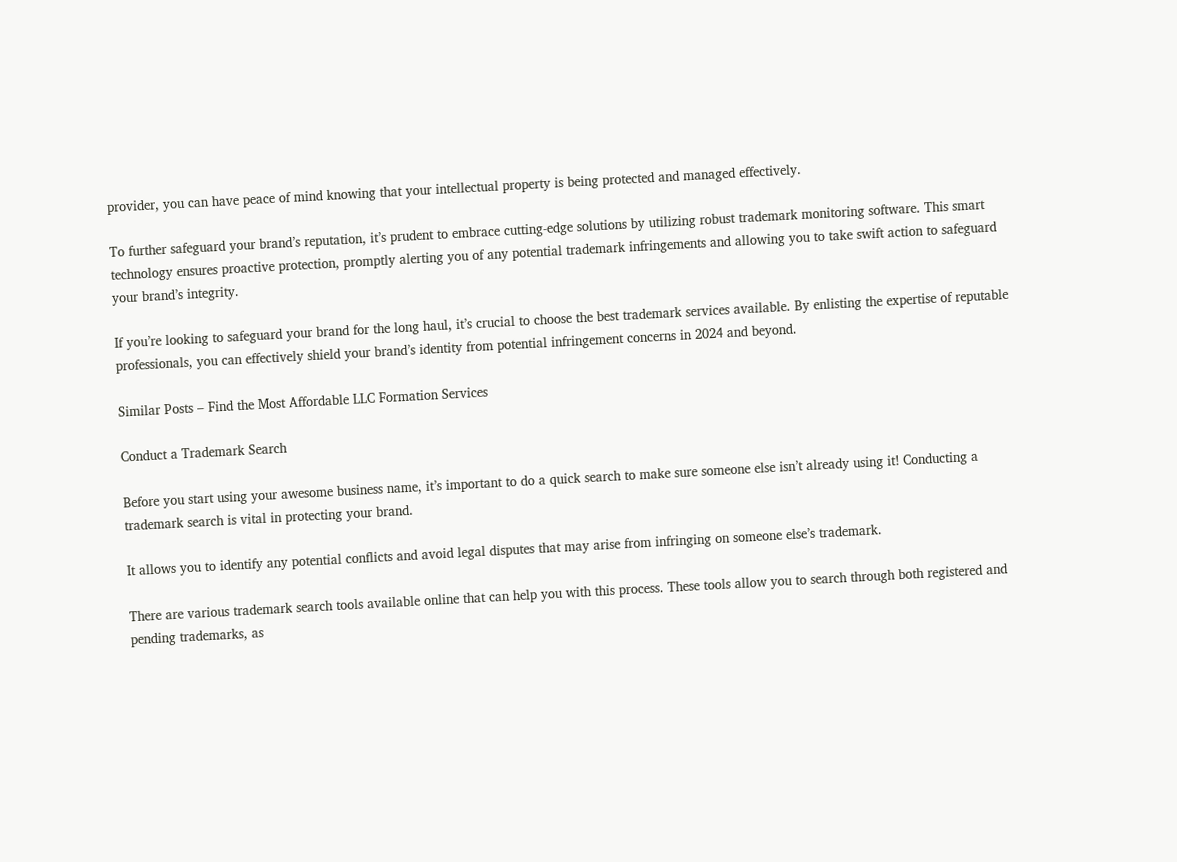provider, you can have peace of mind knowing that your intellectual property is being protected and managed effectively.

To further safeguard your brand’s reputation, it’s prudent to embrace cutting-edge solutions by utilizing robust trademark monitoring software. This smart technology ensures proactive protection, promptly alerting you of any potential trademark infringements and allowing you to take swift action to safeguard your brand’s integrity.

If you’re looking to safeguard your brand for the long haul, it’s crucial to choose the best trademark services available. By enlisting the expertise of reputable professionals, you can effectively shield your brand’s identity from potential infringement concerns in 2024 and beyond.

Similar Posts – Find the Most Affordable LLC Formation Services

Conduct a Trademark Search

Before you start using your awesome business name, it’s important to do a quick search to make sure someone else isn’t already using it! Conducting a trademark search is vital in protecting your brand.

It allows you to identify any potential conflicts and avoid legal disputes that may arise from infringing on someone else’s trademark.

There are various trademark search tools available online that can help you with this process. These tools allow you to search through both registered and pending trademarks, as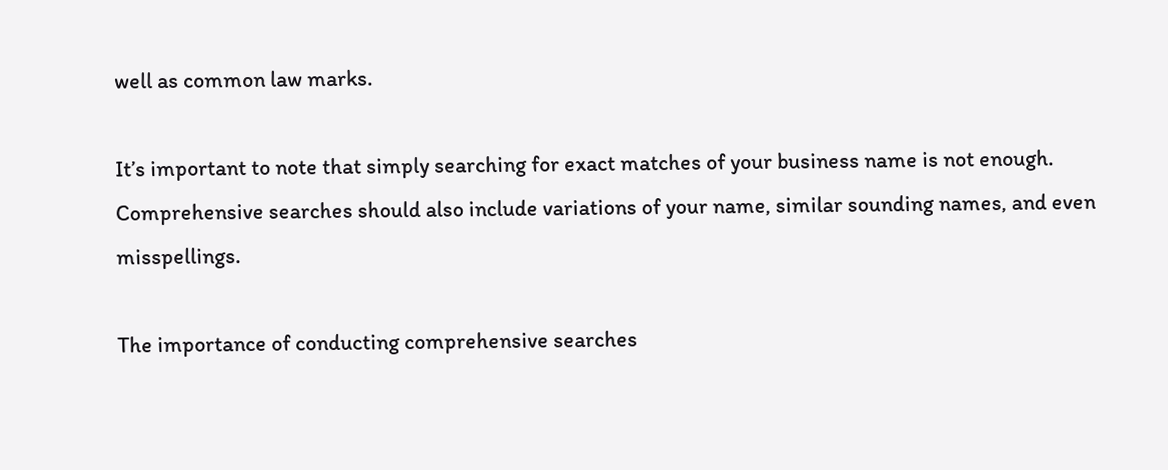well as common law marks.

It’s important to note that simply searching for exact matches of your business name is not enough. Comprehensive searches should also include variations of your name, similar sounding names, and even misspellings.

The importance of conducting comprehensive searches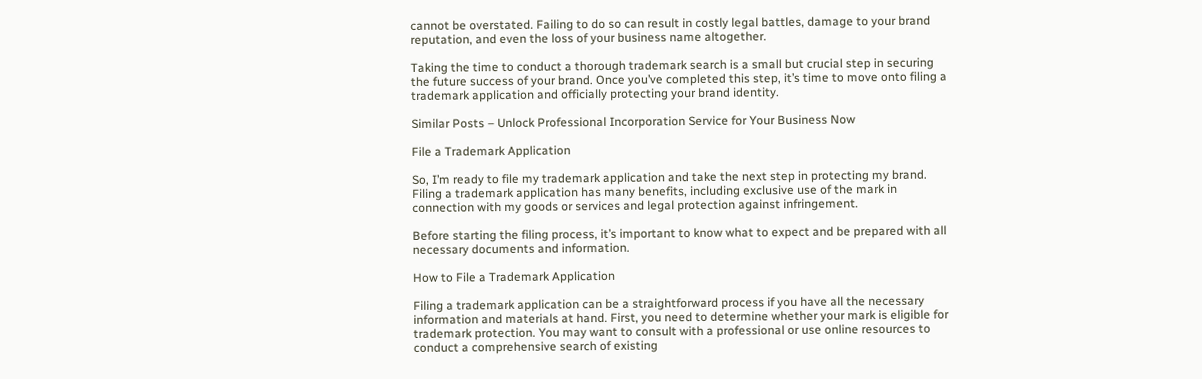cannot be overstated. Failing to do so can result in costly legal battles, damage to your brand reputation, and even the loss of your business name altogether.

Taking the time to conduct a thorough trademark search is a small but crucial step in securing the future success of your brand. Once you’ve completed this step, it’s time to move onto filing a trademark application and officially protecting your brand identity.

Similar Posts – Unlock Professional Incorporation Service for Your Business Now

File a Trademark Application

So, I’m ready to file my trademark application and take the next step in protecting my brand. Filing a trademark application has many benefits, including exclusive use of the mark in connection with my goods or services and legal protection against infringement.

Before starting the filing process, it’s important to know what to expect and be prepared with all necessary documents and information.

How to File a Trademark Application

Filing a trademark application can be a straightforward process if you have all the necessary information and materials at hand. First, you need to determine whether your mark is eligible for trademark protection. You may want to consult with a professional or use online resources to conduct a comprehensive search of existing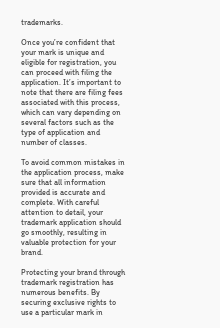trademarks.

Once you’re confident that your mark is unique and eligible for registration, you can proceed with filing the application. It’s important to note that there are filing fees associated with this process, which can vary depending on several factors such as the type of application and number of classes.

To avoid common mistakes in the application process, make sure that all information provided is accurate and complete. With careful attention to detail, your trademark application should go smoothly, resulting in valuable protection for your brand.

Protecting your brand through trademark registration has numerous benefits. By securing exclusive rights to use a particular mark in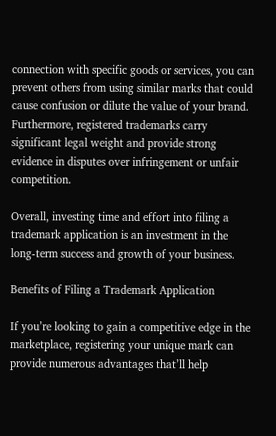connection with specific goods or services, you can prevent others from using similar marks that could cause confusion or dilute the value of your brand. Furthermore, registered trademarks carry significant legal weight and provide strong evidence in disputes over infringement or unfair competition.

Overall, investing time and effort into filing a trademark application is an investment in the long-term success and growth of your business.

Benefits of Filing a Trademark Application

If you’re looking to gain a competitive edge in the marketplace, registering your unique mark can provide numerous advantages that’ll help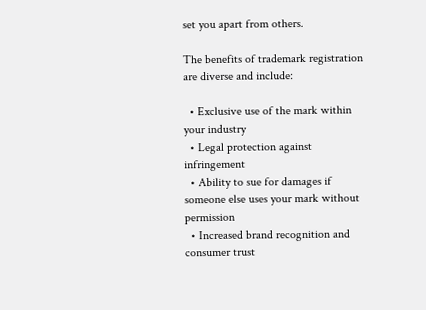set you apart from others.

The benefits of trademark registration are diverse and include:

  • Exclusive use of the mark within your industry
  • Legal protection against infringement
  • Ability to sue for damages if someone else uses your mark without permission
  • Increased brand recognition and consumer trust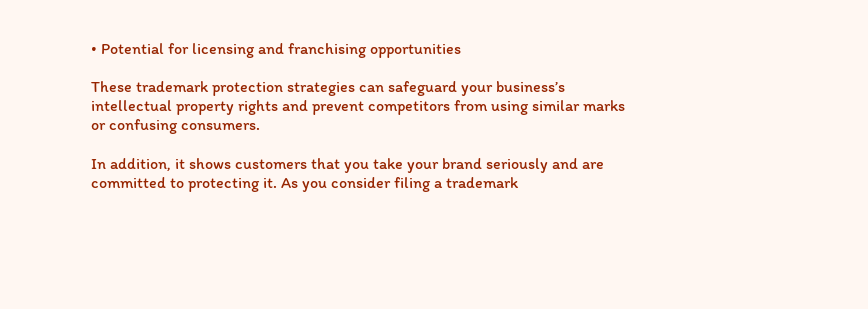• Potential for licensing and franchising opportunities

These trademark protection strategies can safeguard your business’s intellectual property rights and prevent competitors from using similar marks or confusing consumers.

In addition, it shows customers that you take your brand seriously and are committed to protecting it. As you consider filing a trademark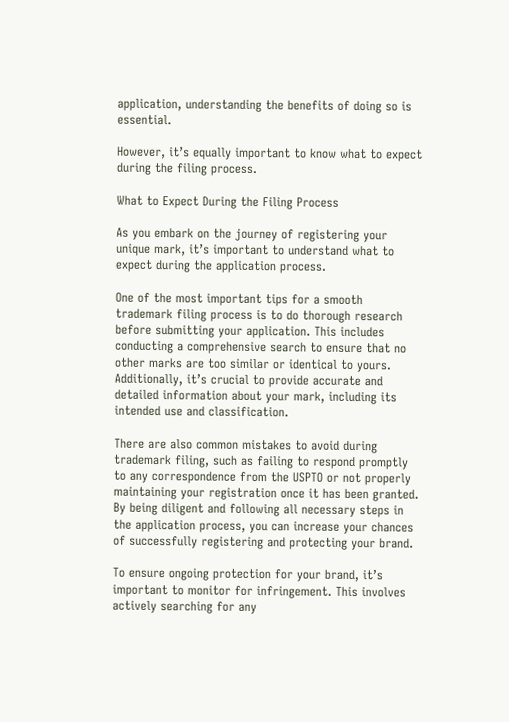application, understanding the benefits of doing so is essential.

However, it’s equally important to know what to expect during the filing process.

What to Expect During the Filing Process

As you embark on the journey of registering your unique mark, it’s important to understand what to expect during the application process.

One of the most important tips for a smooth trademark filing process is to do thorough research before submitting your application. This includes conducting a comprehensive search to ensure that no other marks are too similar or identical to yours. Additionally, it’s crucial to provide accurate and detailed information about your mark, including its intended use and classification.

There are also common mistakes to avoid during trademark filing, such as failing to respond promptly to any correspondence from the USPTO or not properly maintaining your registration once it has been granted. By being diligent and following all necessary steps in the application process, you can increase your chances of successfully registering and protecting your brand.

To ensure ongoing protection for your brand, it’s important to monitor for infringement. This involves actively searching for any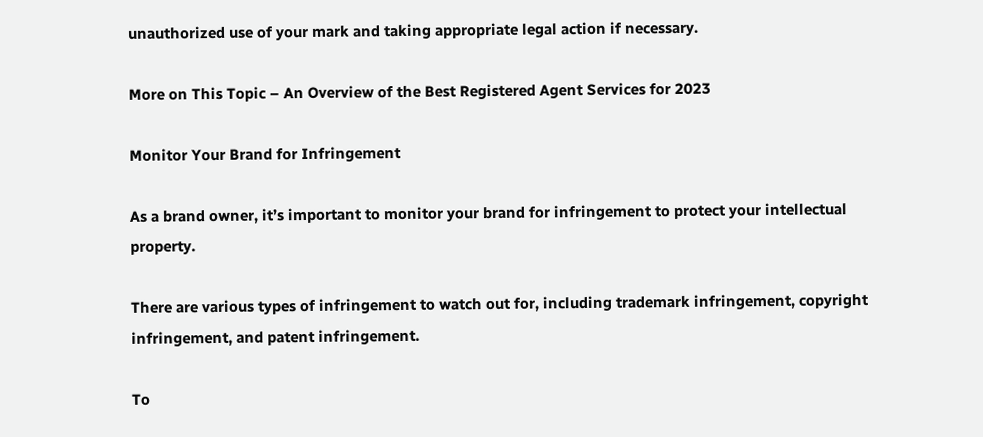unauthorized use of your mark and taking appropriate legal action if necessary.

More on This Topic – An Overview of the Best Registered Agent Services for 2023

Monitor Your Brand for Infringement

As a brand owner, it’s important to monitor your brand for infringement to protect your intellectual property.

There are various types of infringement to watch out for, including trademark infringement, copyright infringement, and patent infringement.

To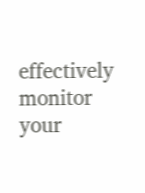effectively monitor your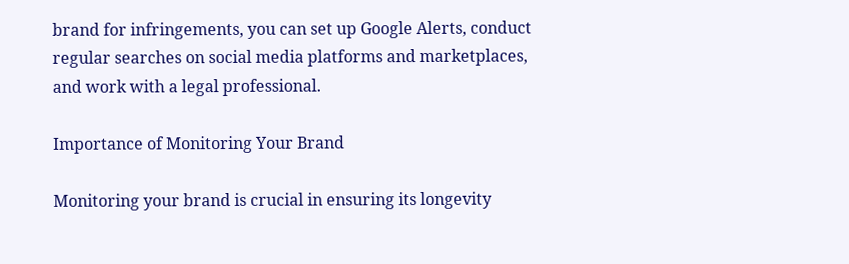brand for infringements, you can set up Google Alerts, conduct regular searches on social media platforms and marketplaces, and work with a legal professional.

Importance of Monitoring Your Brand

Monitoring your brand is crucial in ensuring its longevity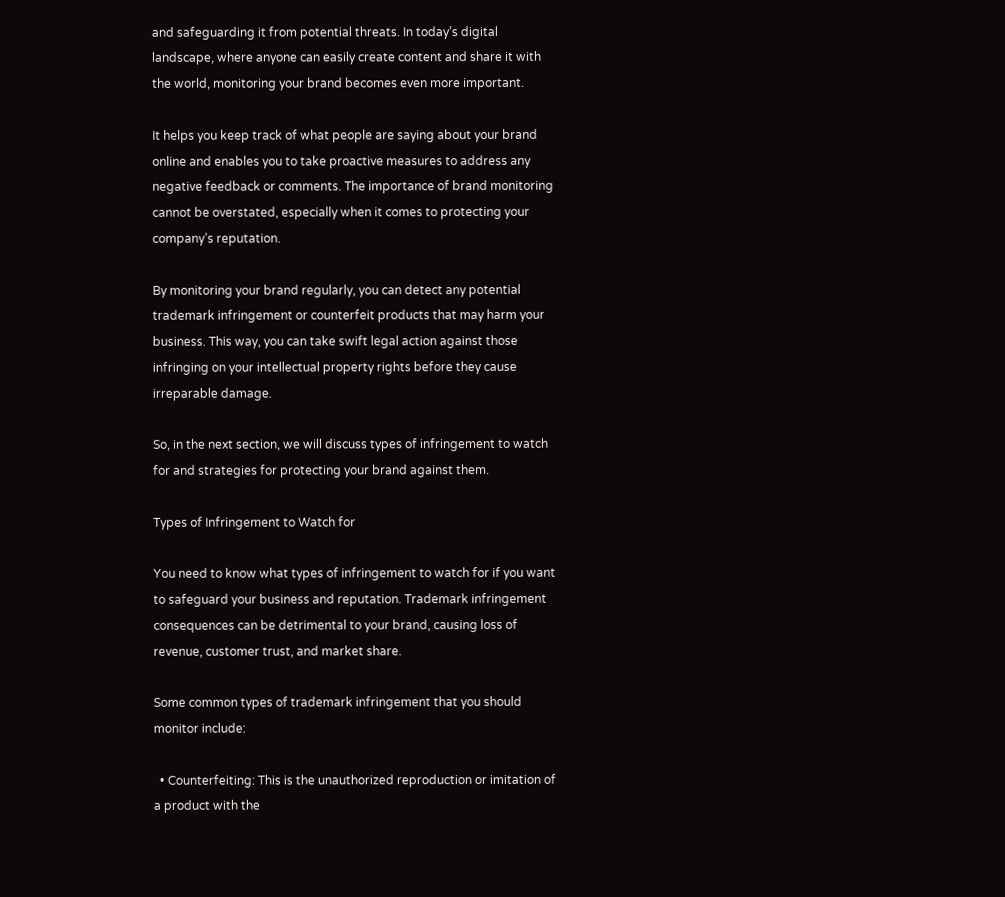and safeguarding it from potential threats. In today’s digital landscape, where anyone can easily create content and share it with the world, monitoring your brand becomes even more important.

It helps you keep track of what people are saying about your brand online and enables you to take proactive measures to address any negative feedback or comments. The importance of brand monitoring cannot be overstated, especially when it comes to protecting your company’s reputation.

By monitoring your brand regularly, you can detect any potential trademark infringement or counterfeit products that may harm your business. This way, you can take swift legal action against those infringing on your intellectual property rights before they cause irreparable damage.

So, in the next section, we will discuss types of infringement to watch for and strategies for protecting your brand against them.

Types of Infringement to Watch for

You need to know what types of infringement to watch for if you want to safeguard your business and reputation. Trademark infringement consequences can be detrimental to your brand, causing loss of revenue, customer trust, and market share.

Some common types of trademark infringement that you should monitor include:

  • Counterfeiting: This is the unauthorized reproduction or imitation of a product with the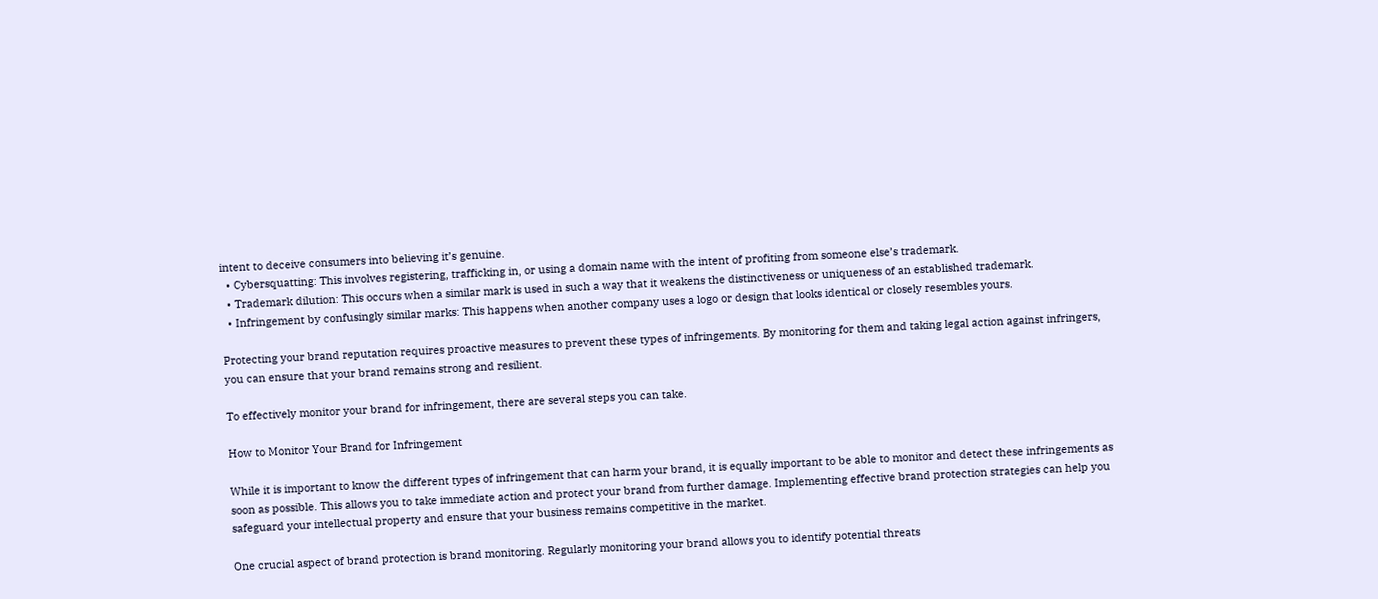intent to deceive consumers into believing it’s genuine.
  • Cybersquatting: This involves registering, trafficking in, or using a domain name with the intent of profiting from someone else’s trademark.
  • Trademark dilution: This occurs when a similar mark is used in such a way that it weakens the distinctiveness or uniqueness of an established trademark.
  • Infringement by confusingly similar marks: This happens when another company uses a logo or design that looks identical or closely resembles yours.

Protecting your brand reputation requires proactive measures to prevent these types of infringements. By monitoring for them and taking legal action against infringers, you can ensure that your brand remains strong and resilient.

To effectively monitor your brand for infringement, there are several steps you can take.

How to Monitor Your Brand for Infringement

While it is important to know the different types of infringement that can harm your brand, it is equally important to be able to monitor and detect these infringements as soon as possible. This allows you to take immediate action and protect your brand from further damage. Implementing effective brand protection strategies can help you safeguard your intellectual property and ensure that your business remains competitive in the market.

One crucial aspect of brand protection is brand monitoring. Regularly monitoring your brand allows you to identify potential threats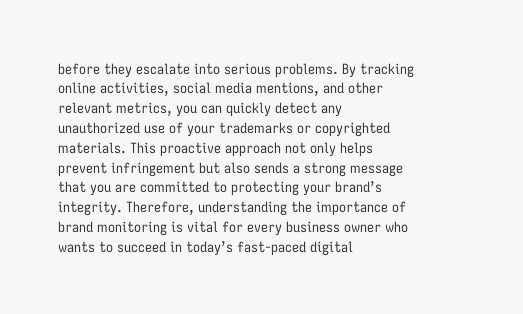before they escalate into serious problems. By tracking online activities, social media mentions, and other relevant metrics, you can quickly detect any unauthorized use of your trademarks or copyrighted materials. This proactive approach not only helps prevent infringement but also sends a strong message that you are committed to protecting your brand’s integrity. Therefore, understanding the importance of brand monitoring is vital for every business owner who wants to succeed in today’s fast-paced digital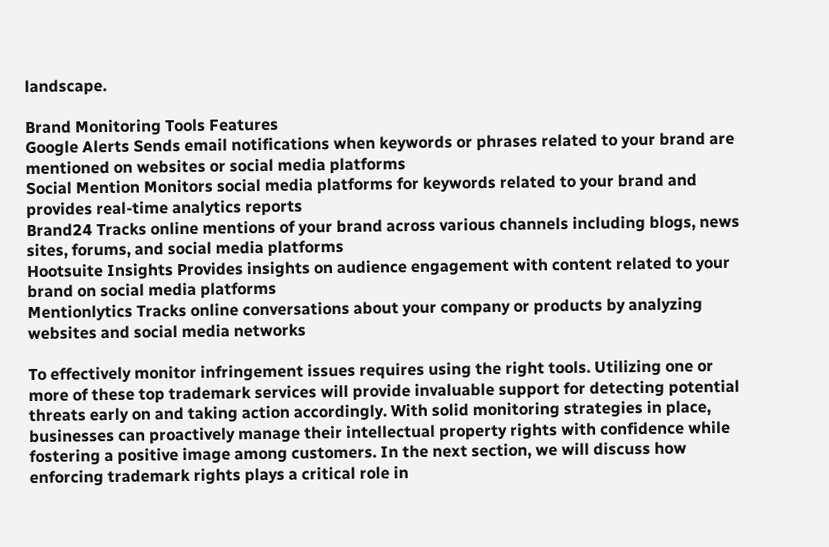landscape.

Brand Monitoring Tools Features
Google Alerts Sends email notifications when keywords or phrases related to your brand are mentioned on websites or social media platforms
Social Mention Monitors social media platforms for keywords related to your brand and provides real-time analytics reports
Brand24 Tracks online mentions of your brand across various channels including blogs, news sites, forums, and social media platforms
Hootsuite Insights Provides insights on audience engagement with content related to your brand on social media platforms
Mentionlytics Tracks online conversations about your company or products by analyzing websites and social media networks

To effectively monitor infringement issues requires using the right tools. Utilizing one or more of these top trademark services will provide invaluable support for detecting potential threats early on and taking action accordingly. With solid monitoring strategies in place, businesses can proactively manage their intellectual property rights with confidence while fostering a positive image among customers. In the next section, we will discuss how enforcing trademark rights plays a critical role in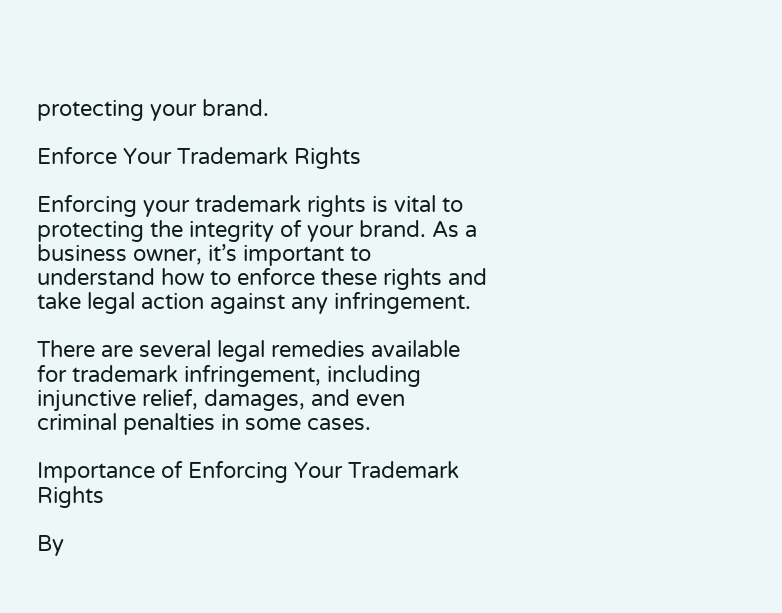protecting your brand.

Enforce Your Trademark Rights

Enforcing your trademark rights is vital to protecting the integrity of your brand. As a business owner, it’s important to understand how to enforce these rights and take legal action against any infringement.

There are several legal remedies available for trademark infringement, including injunctive relief, damages, and even criminal penalties in some cases.

Importance of Enforcing Your Trademark Rights

By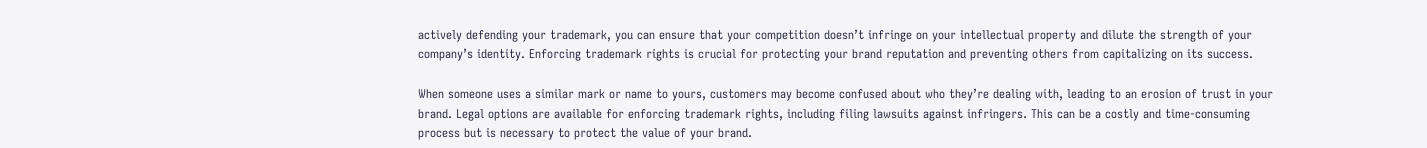actively defending your trademark, you can ensure that your competition doesn’t infringe on your intellectual property and dilute the strength of your company’s identity. Enforcing trademark rights is crucial for protecting your brand reputation and preventing others from capitalizing on its success.

When someone uses a similar mark or name to yours, customers may become confused about who they’re dealing with, leading to an erosion of trust in your brand. Legal options are available for enforcing trademark rights, including filing lawsuits against infringers. This can be a costly and time-consuming process but is necessary to protect the value of your brand.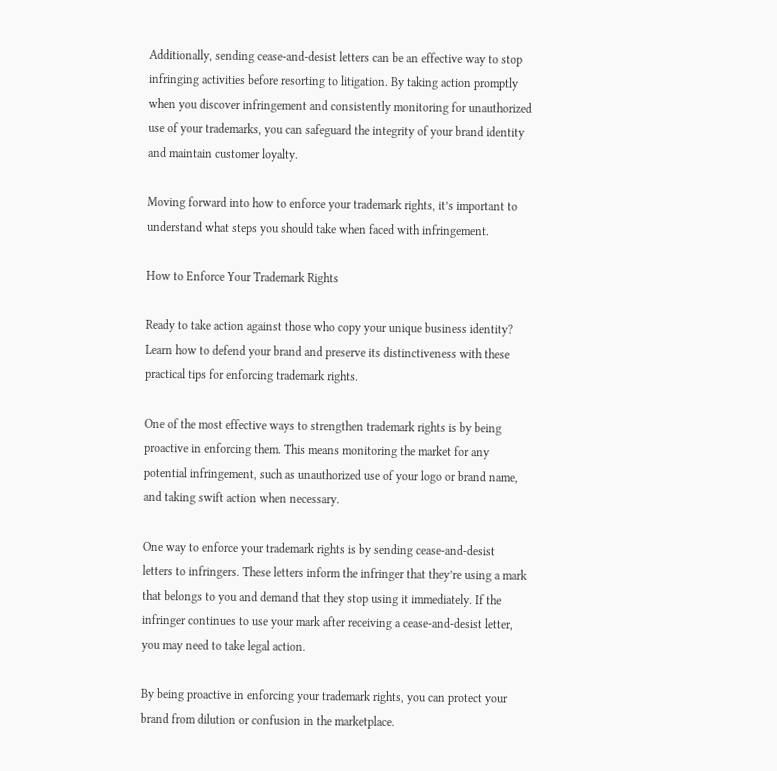Additionally, sending cease-and-desist letters can be an effective way to stop infringing activities before resorting to litigation. By taking action promptly when you discover infringement and consistently monitoring for unauthorized use of your trademarks, you can safeguard the integrity of your brand identity and maintain customer loyalty.

Moving forward into how to enforce your trademark rights, it’s important to understand what steps you should take when faced with infringement.

How to Enforce Your Trademark Rights

Ready to take action against those who copy your unique business identity? Learn how to defend your brand and preserve its distinctiveness with these practical tips for enforcing trademark rights.

One of the most effective ways to strengthen trademark rights is by being proactive in enforcing them. This means monitoring the market for any potential infringement, such as unauthorized use of your logo or brand name, and taking swift action when necessary.

One way to enforce your trademark rights is by sending cease-and-desist letters to infringers. These letters inform the infringer that they’re using a mark that belongs to you and demand that they stop using it immediately. If the infringer continues to use your mark after receiving a cease-and-desist letter, you may need to take legal action.

By being proactive in enforcing your trademark rights, you can protect your brand from dilution or confusion in the marketplace.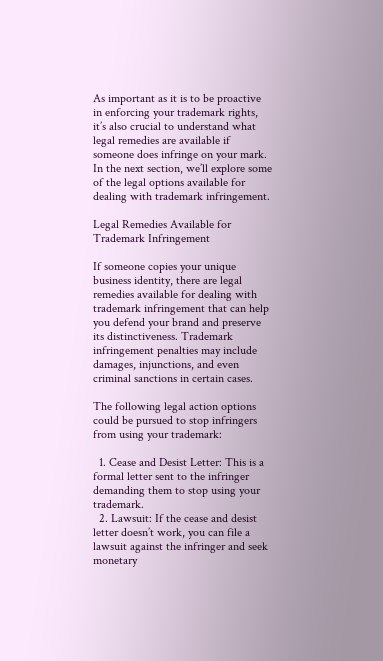As important as it is to be proactive in enforcing your trademark rights, it’s also crucial to understand what legal remedies are available if someone does infringe on your mark. In the next section, we’ll explore some of the legal options available for dealing with trademark infringement.

Legal Remedies Available for Trademark Infringement

If someone copies your unique business identity, there are legal remedies available for dealing with trademark infringement that can help you defend your brand and preserve its distinctiveness. Trademark infringement penalties may include damages, injunctions, and even criminal sanctions in certain cases.

The following legal action options could be pursued to stop infringers from using your trademark:

  1. Cease and Desist Letter: This is a formal letter sent to the infringer demanding them to stop using your trademark.
  2. Lawsuit: If the cease and desist letter doesn’t work, you can file a lawsuit against the infringer and seek monetary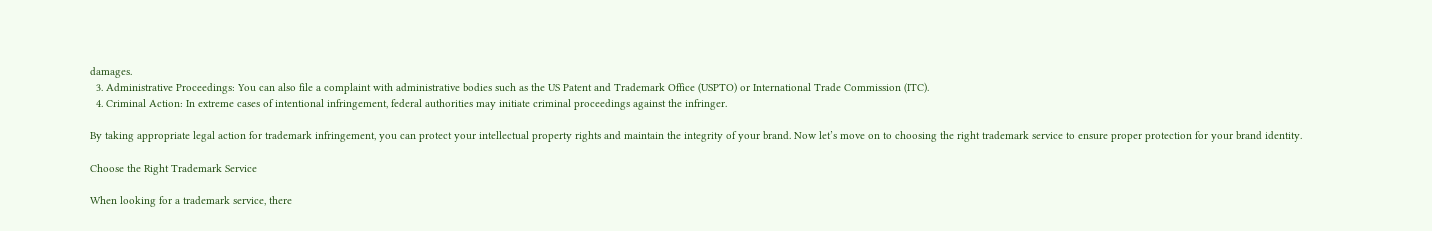damages.
  3. Administrative Proceedings: You can also file a complaint with administrative bodies such as the US Patent and Trademark Office (USPTO) or International Trade Commission (ITC).
  4. Criminal Action: In extreme cases of intentional infringement, federal authorities may initiate criminal proceedings against the infringer.

By taking appropriate legal action for trademark infringement, you can protect your intellectual property rights and maintain the integrity of your brand. Now let’s move on to choosing the right trademark service to ensure proper protection for your brand identity.

Choose the Right Trademark Service

When looking for a trademark service, there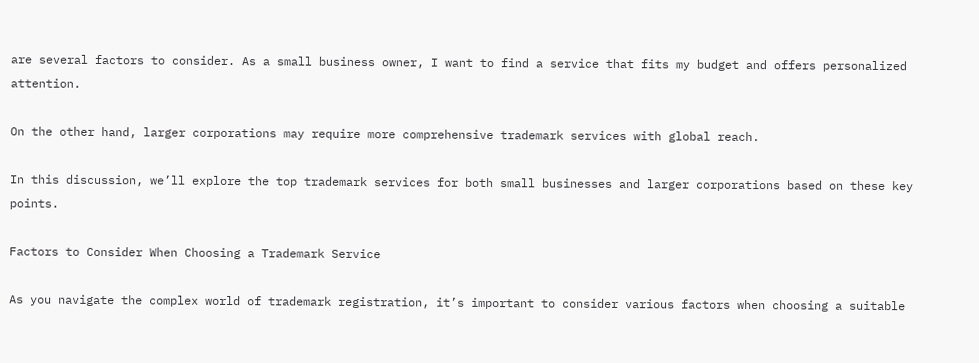are several factors to consider. As a small business owner, I want to find a service that fits my budget and offers personalized attention.

On the other hand, larger corporations may require more comprehensive trademark services with global reach.

In this discussion, we’ll explore the top trademark services for both small businesses and larger corporations based on these key points.

Factors to Consider When Choosing a Trademark Service

As you navigate the complex world of trademark registration, it’s important to consider various factors when choosing a suitable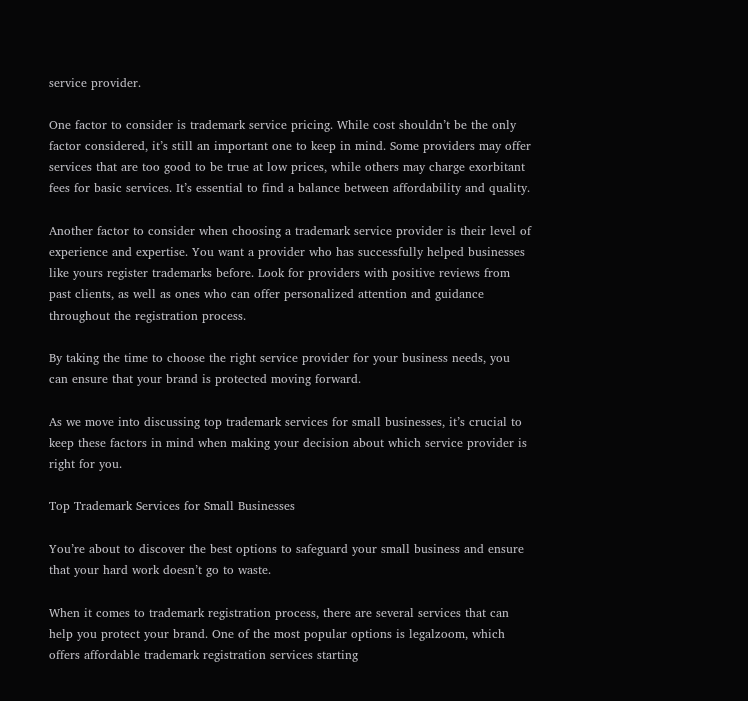service provider.

One factor to consider is trademark service pricing. While cost shouldn’t be the only factor considered, it’s still an important one to keep in mind. Some providers may offer services that are too good to be true at low prices, while others may charge exorbitant fees for basic services. It’s essential to find a balance between affordability and quality.

Another factor to consider when choosing a trademark service provider is their level of experience and expertise. You want a provider who has successfully helped businesses like yours register trademarks before. Look for providers with positive reviews from past clients, as well as ones who can offer personalized attention and guidance throughout the registration process.

By taking the time to choose the right service provider for your business needs, you can ensure that your brand is protected moving forward.

As we move into discussing top trademark services for small businesses, it’s crucial to keep these factors in mind when making your decision about which service provider is right for you.

Top Trademark Services for Small Businesses

You’re about to discover the best options to safeguard your small business and ensure that your hard work doesn’t go to waste.

When it comes to trademark registration process, there are several services that can help you protect your brand. One of the most popular options is legalzoom, which offers affordable trademark registration services starting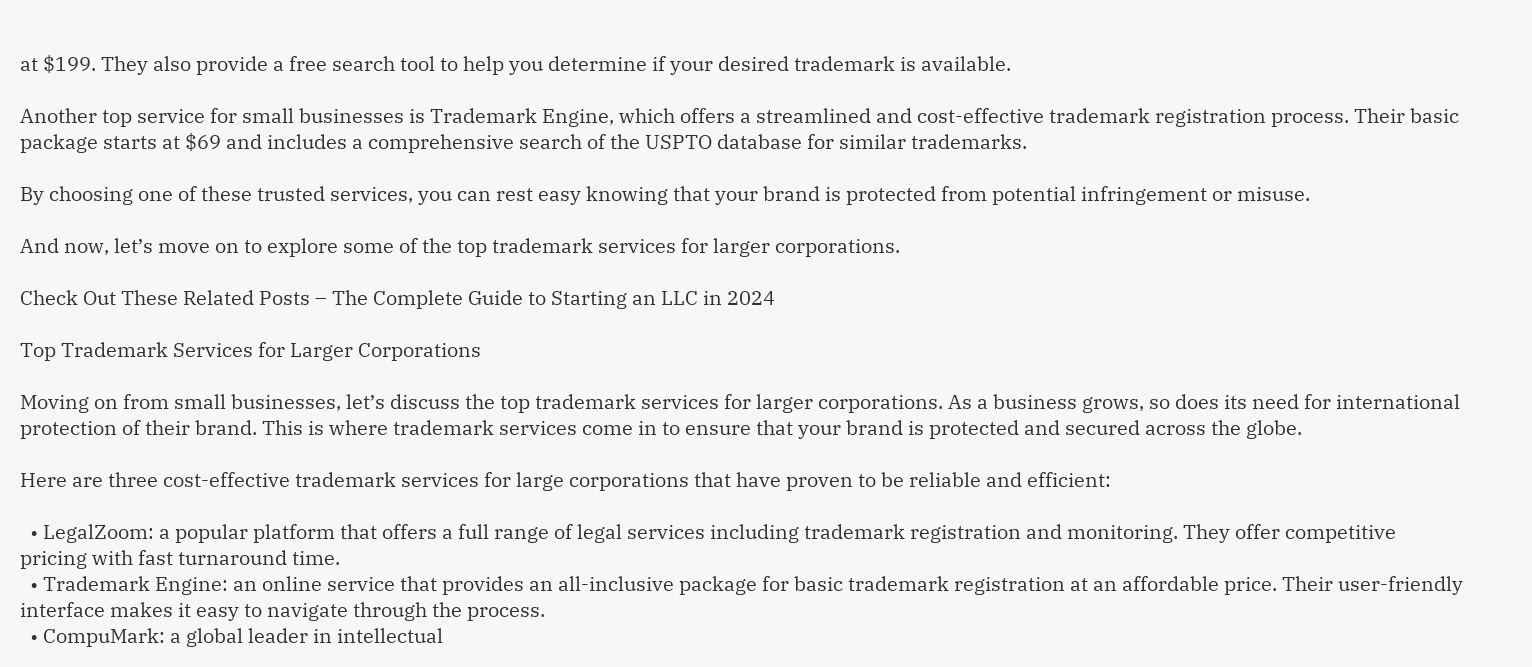at $199. They also provide a free search tool to help you determine if your desired trademark is available.

Another top service for small businesses is Trademark Engine, which offers a streamlined and cost-effective trademark registration process. Their basic package starts at $69 and includes a comprehensive search of the USPTO database for similar trademarks.

By choosing one of these trusted services, you can rest easy knowing that your brand is protected from potential infringement or misuse.

And now, let’s move on to explore some of the top trademark services for larger corporations.

Check Out These Related Posts – The Complete Guide to Starting an LLC in 2024

Top Trademark Services for Larger Corporations

Moving on from small businesses, let’s discuss the top trademark services for larger corporations. As a business grows, so does its need for international protection of their brand. This is where trademark services come in to ensure that your brand is protected and secured across the globe.

Here are three cost-effective trademark services for large corporations that have proven to be reliable and efficient:

  • LegalZoom: a popular platform that offers a full range of legal services including trademark registration and monitoring. They offer competitive pricing with fast turnaround time.
  • Trademark Engine: an online service that provides an all-inclusive package for basic trademark registration at an affordable price. Their user-friendly interface makes it easy to navigate through the process.
  • CompuMark: a global leader in intellectual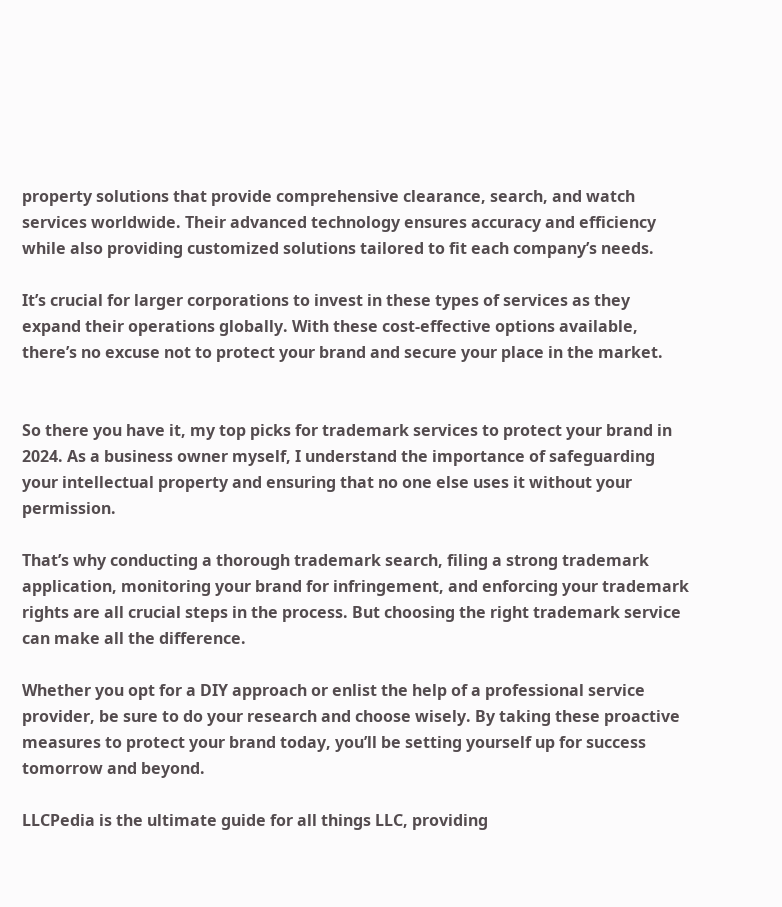property solutions that provide comprehensive clearance, search, and watch services worldwide. Their advanced technology ensures accuracy and efficiency while also providing customized solutions tailored to fit each company’s needs.

It’s crucial for larger corporations to invest in these types of services as they expand their operations globally. With these cost-effective options available, there’s no excuse not to protect your brand and secure your place in the market.


So there you have it, my top picks for trademark services to protect your brand in 2024. As a business owner myself, I understand the importance of safeguarding your intellectual property and ensuring that no one else uses it without your permission.

That’s why conducting a thorough trademark search, filing a strong trademark application, monitoring your brand for infringement, and enforcing your trademark rights are all crucial steps in the process. But choosing the right trademark service can make all the difference.

Whether you opt for a DIY approach or enlist the help of a professional service provider, be sure to do your research and choose wisely. By taking these proactive measures to protect your brand today, you’ll be setting yourself up for success tomorrow and beyond.

LLCPedia is the ultimate guide for all things LLC, providing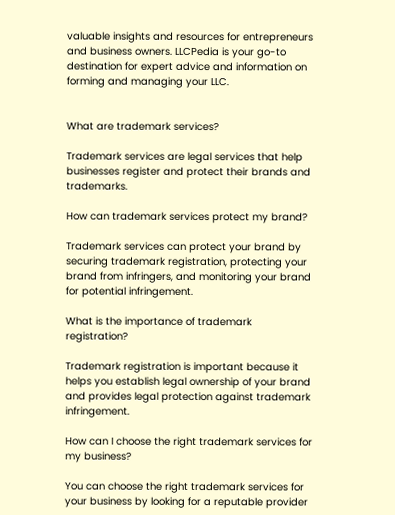valuable insights and resources for entrepreneurs and business owners. LLCPedia is your go-to destination for expert advice and information on forming and managing your LLC.


What are trademark services?

Trademark services are legal services that help businesses register and protect their brands and trademarks.

How can trademark services protect my brand?

Trademark services can protect your brand by securing trademark registration, protecting your brand from infringers, and monitoring your brand for potential infringement.

What is the importance of trademark registration?

Trademark registration is important because it helps you establish legal ownership of your brand and provides legal protection against trademark infringement.

How can I choose the right trademark services for my business?

You can choose the right trademark services for your business by looking for a reputable provider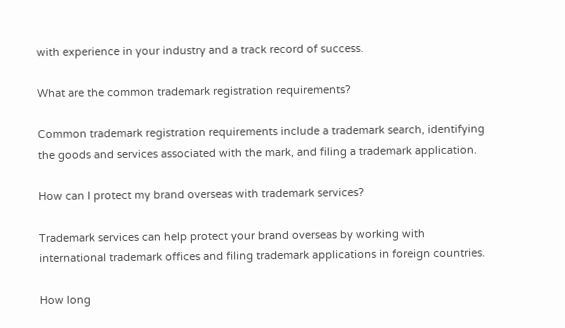with experience in your industry and a track record of success.

What are the common trademark registration requirements?

Common trademark registration requirements include a trademark search, identifying the goods and services associated with the mark, and filing a trademark application.

How can I protect my brand overseas with trademark services?

Trademark services can help protect your brand overseas by working with international trademark offices and filing trademark applications in foreign countries.

How long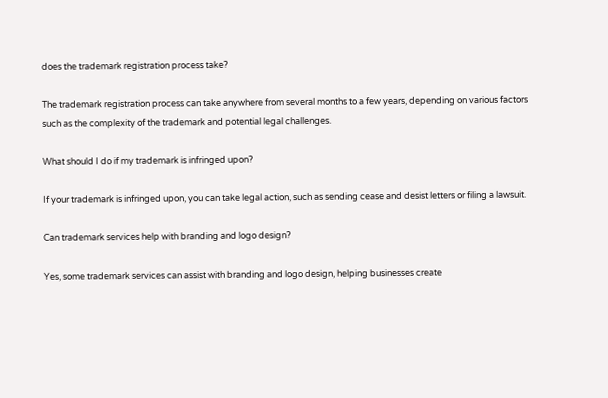does the trademark registration process take?

The trademark registration process can take anywhere from several months to a few years, depending on various factors such as the complexity of the trademark and potential legal challenges.

What should I do if my trademark is infringed upon?

If your trademark is infringed upon, you can take legal action, such as sending cease and desist letters or filing a lawsuit.

Can trademark services help with branding and logo design?

Yes, some trademark services can assist with branding and logo design, helping businesses create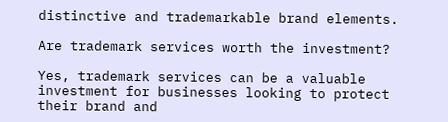distinctive and trademarkable brand elements.

Are trademark services worth the investment?

Yes, trademark services can be a valuable investment for businesses looking to protect their brand and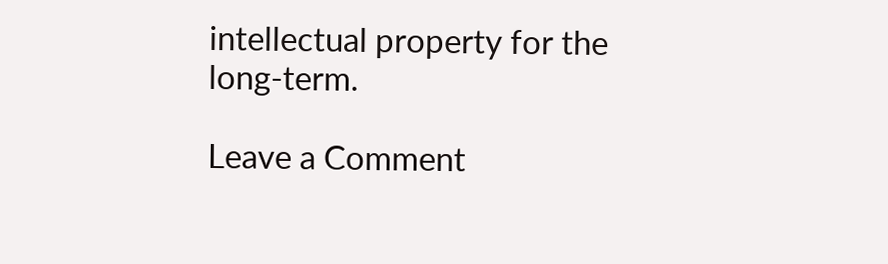intellectual property for the long-term.

Leave a Comment